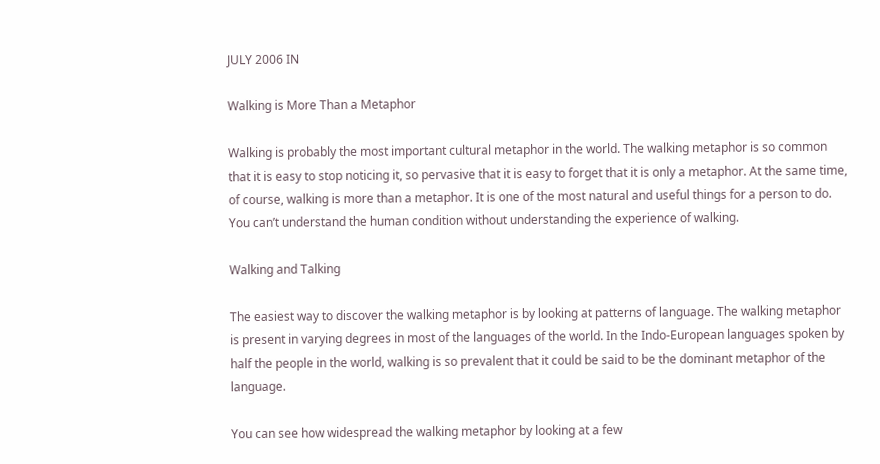JULY 2006 IN

Walking is More Than a Metaphor

Walking is probably the most important cultural metaphor in the world. The walking metaphor is so common that it is easy to stop noticing it, so pervasive that it is easy to forget that it is only a metaphor. At the same time, of course, walking is more than a metaphor. It is one of the most natural and useful things for a person to do. You can’t understand the human condition without understanding the experience of walking.

Walking and Talking

The easiest way to discover the walking metaphor is by looking at patterns of language. The walking metaphor is present in varying degrees in most of the languages of the world. In the Indo-European languages spoken by half the people in the world, walking is so prevalent that it could be said to be the dominant metaphor of the language.

You can see how widespread the walking metaphor by looking at a few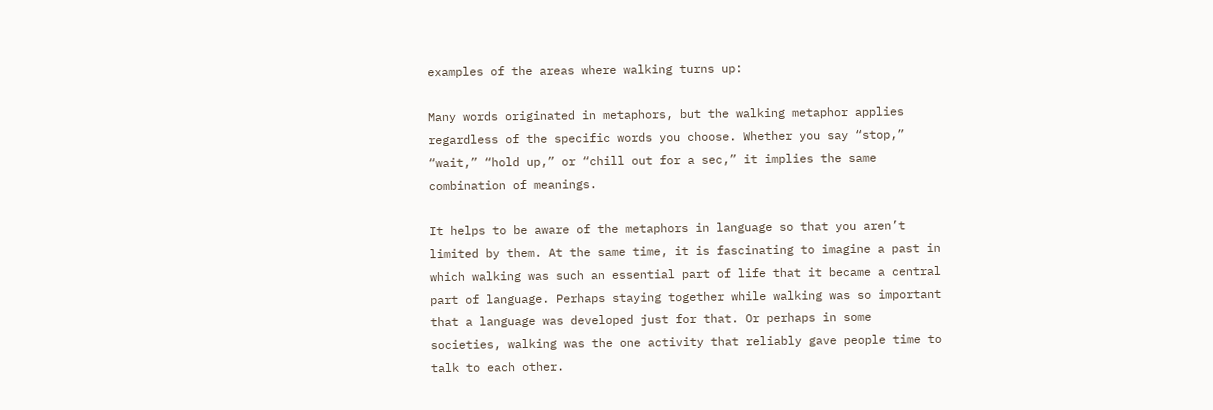examples of the areas where walking turns up:

Many words originated in metaphors, but the walking metaphor applies regardless of the specific words you choose. Whether you say “stop,” “wait,” “hold up,” or “chill out for a sec,” it implies the same combination of meanings.

It helps to be aware of the metaphors in language so that you aren’t limited by them. At the same time, it is fascinating to imagine a past in which walking was such an essential part of life that it became a central part of language. Perhaps staying together while walking was so important that a language was developed just for that. Or perhaps in some societies, walking was the one activity that reliably gave people time to talk to each other.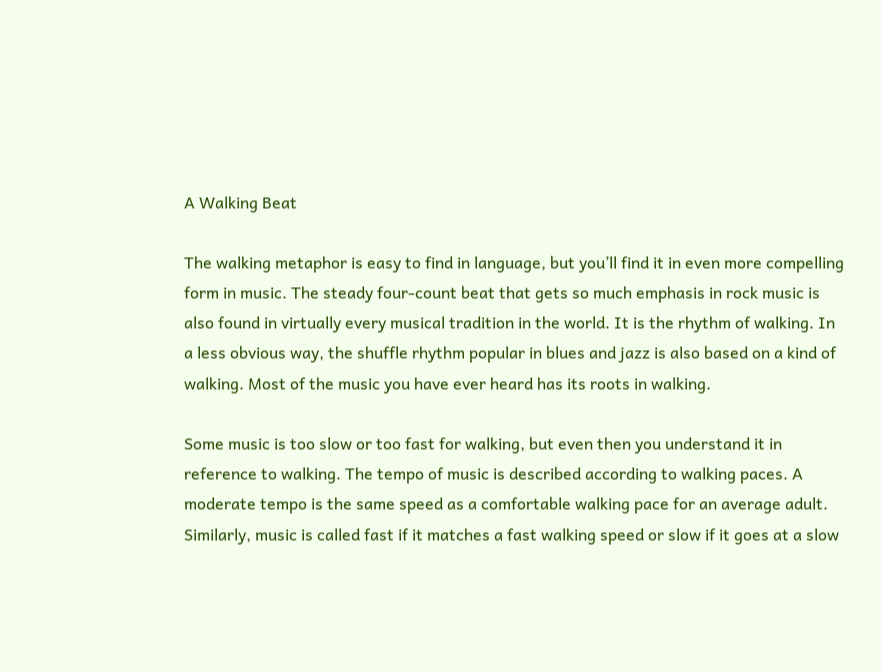A Walking Beat

The walking metaphor is easy to find in language, but you’ll find it in even more compelling form in music. The steady four-count beat that gets so much emphasis in rock music is also found in virtually every musical tradition in the world. It is the rhythm of walking. In a less obvious way, the shuffle rhythm popular in blues and jazz is also based on a kind of walking. Most of the music you have ever heard has its roots in walking.

Some music is too slow or too fast for walking, but even then you understand it in reference to walking. The tempo of music is described according to walking paces. A moderate tempo is the same speed as a comfortable walking pace for an average adult. Similarly, music is called fast if it matches a fast walking speed or slow if it goes at a slow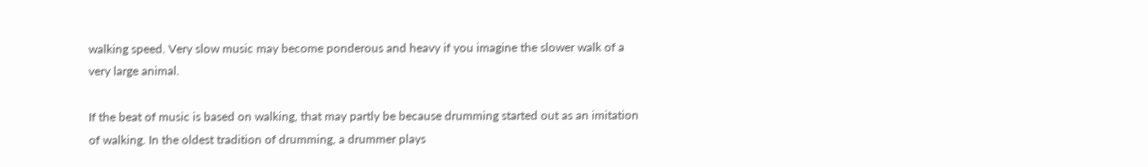walking speed. Very slow music may become ponderous and heavy if you imagine the slower walk of a very large animal.

If the beat of music is based on walking, that may partly be because drumming started out as an imitation of walking. In the oldest tradition of drumming, a drummer plays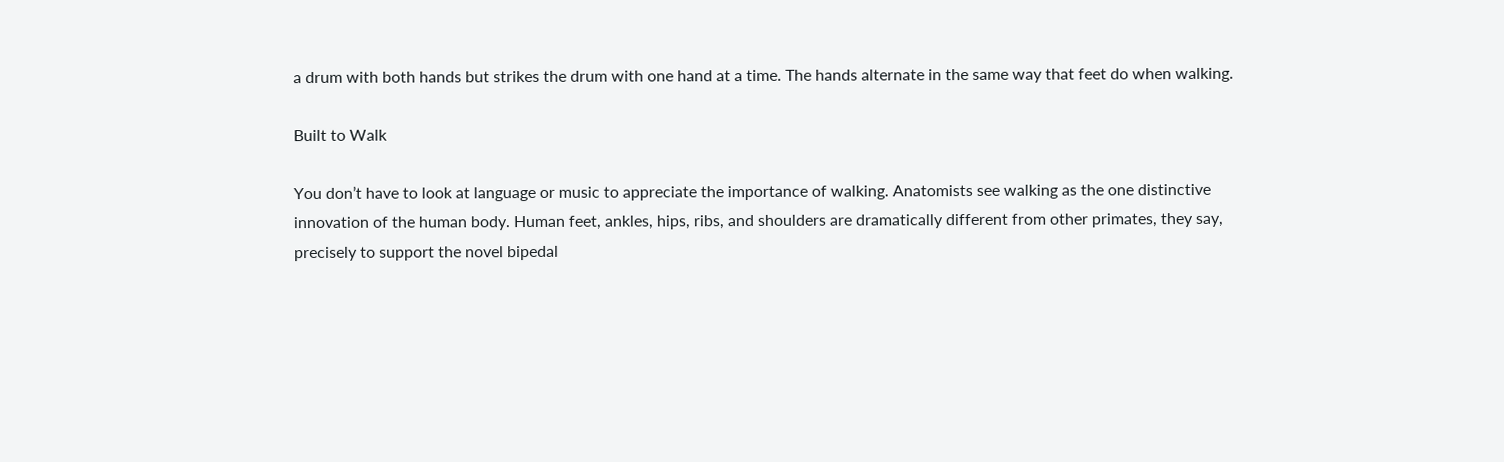a drum with both hands but strikes the drum with one hand at a time. The hands alternate in the same way that feet do when walking.

Built to Walk

You don’t have to look at language or music to appreciate the importance of walking. Anatomists see walking as the one distinctive innovation of the human body. Human feet, ankles, hips, ribs, and shoulders are dramatically different from other primates, they say, precisely to support the novel bipedal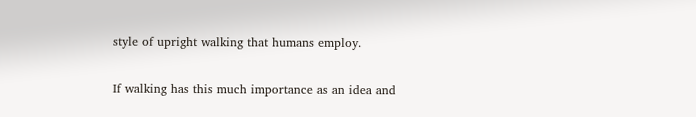style of upright walking that humans employ.

If walking has this much importance as an idea and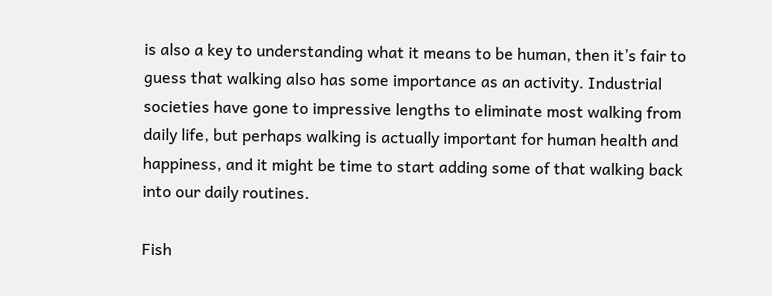is also a key to understanding what it means to be human, then it’s fair to guess that walking also has some importance as an activity. Industrial societies have gone to impressive lengths to eliminate most walking from daily life, but perhaps walking is actually important for human health and happiness, and it might be time to start adding some of that walking back into our daily routines.

Fish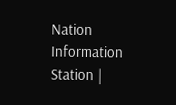Nation Information Station |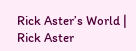Rick Aster’s World | Rick Aster